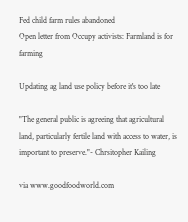Fed child farm rules abandoned
Open letter from Occupy activists: Farmland is for farming

Updating ag land use policy before it's too late

"The general public is agreeing that agricultural land, particularly fertile land with access to water, is important to preserve."- Chrsitopher Kailing

via www.goodfoodworld.com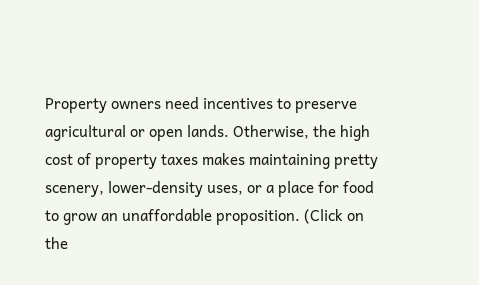Property owners need incentives to preserve agricultural or open lands. Otherwise, the high cost of property taxes makes maintaining pretty scenery, lower-density uses, or a place for food to grow an unaffordable proposition. (Click on the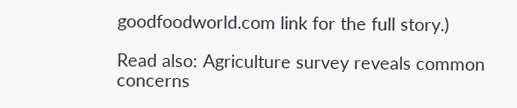goodfoodworld.com link for the full story.)

Read also: Agriculture survey reveals common concerns